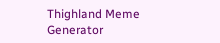Thighland Meme Generator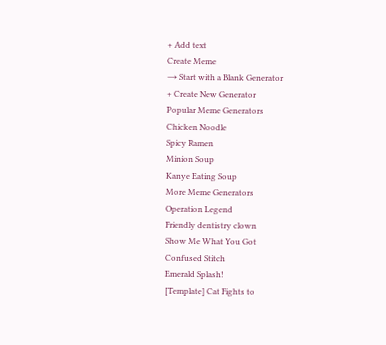+ Add text
Create Meme
→ Start with a Blank Generator
+ Create New Generator
Popular Meme Generators
Chicken Noodle
Spicy Ramen
Minion Soup
Kanye Eating Soup
More Meme Generators
Operation Legend
Friendly dentistry clown
Show Me What You Got
Confused Stitch
Emerald Splash!
[Template] Cat Fights to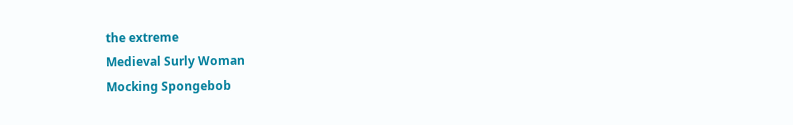the extreme
Medieval Surly Woman
Mocking Spongebob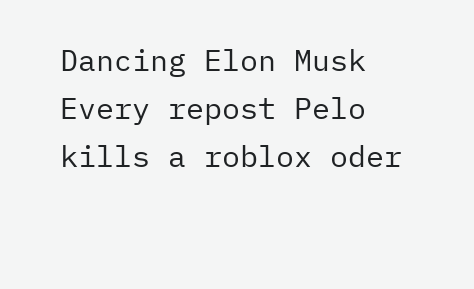Dancing Elon Musk
Every repost Pelo kills a roblox oder